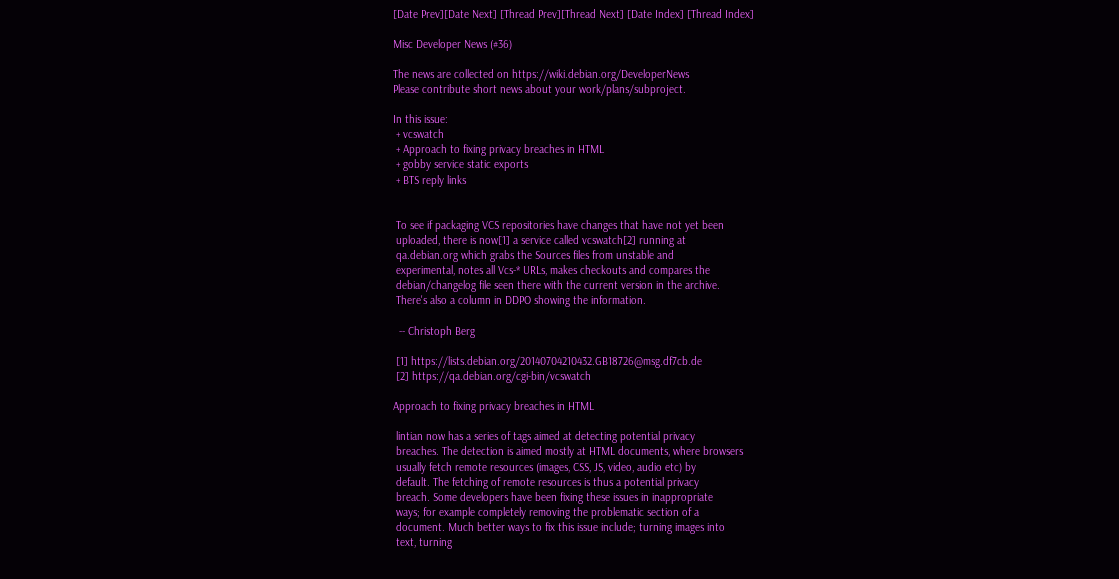[Date Prev][Date Next] [Thread Prev][Thread Next] [Date Index] [Thread Index]

Misc Developer News (#36)

The news are collected on https://wiki.debian.org/DeveloperNews
Please contribute short news about your work/plans/subproject.

In this issue:
 + vcswatch
 + Approach to fixing privacy breaches in HTML
 + gobby service static exports
 + BTS reply links


 To see if packaging VCS repositories have changes that have not yet been
 uploaded, there is now[1] a service called vcswatch[2] running at
 qa.debian.org which grabs the Sources files from unstable and
 experimental, notes all Vcs-* URLs, makes checkouts and compares the
 debian/changelog file seen there with the current version in the archive.
 There's also a column in DDPO showing the information.

  -- Christoph Berg

 [1] https://lists.debian.org/20140704210432.GB18726@msg.df7cb.de
 [2] https://qa.debian.org/cgi-bin/vcswatch

Approach to fixing privacy breaches in HTML

 lintian now has a series of tags aimed at detecting potential privacy
 breaches. The detection is aimed mostly at HTML documents, where browsers
 usually fetch remote resources (images, CSS, JS, video, audio etc) by
 default. The fetching of remote resources is thus a potential privacy
 breach. Some developers have been fixing these issues in inappropriate
 ways; for example completely removing the problematic section of a
 document. Much better ways to fix this issue include; turning images into
 text, turning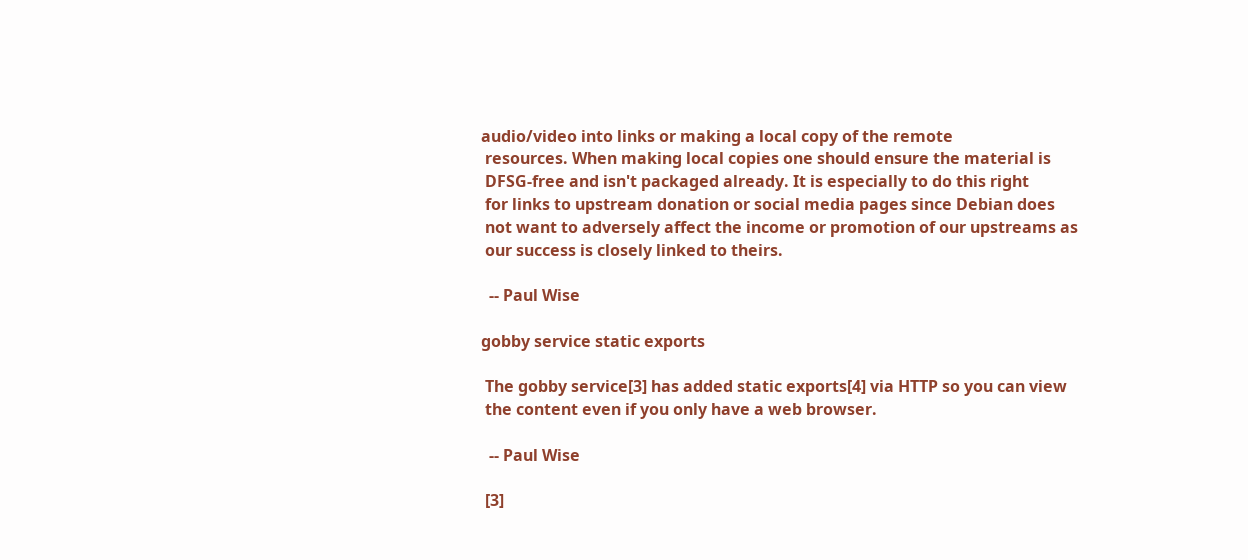audio/video into links or making a local copy of the remote
 resources. When making local copies one should ensure the material is
 DFSG-free and isn't packaged already. It is especially to do this right
 for links to upstream donation or social media pages since Debian does
 not want to adversely affect the income or promotion of our upstreams as
 our success is closely linked to theirs.

  -- Paul Wise

gobby service static exports

 The gobby service[3] has added static exports[4] via HTTP so you can view
 the content even if you only have a web browser.

  -- Paul Wise

 [3]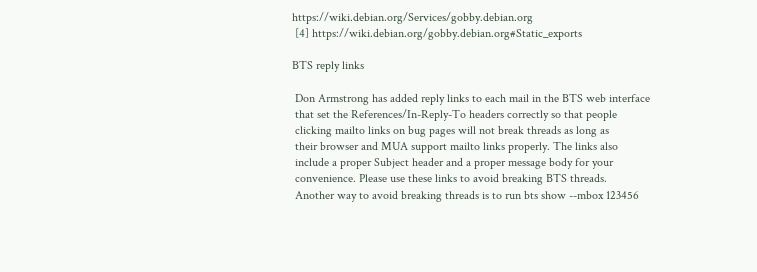https://wiki.debian.org/Services/gobby.debian.org
 [4] https://wiki.debian.org/gobby.debian.org#Static_exports

BTS reply links

 Don Armstrong has added reply links to each mail in the BTS web interface
 that set the References/In-Reply-To headers correctly so that people
 clicking mailto links on bug pages will not break threads as long as
 their browser and MUA support mailto links properly. The links also
 include a proper Subject header and a proper message body for your
 convenience. Please use these links to avoid breaking BTS threads.
 Another way to avoid breaking threads is to run bts show --mbox 123456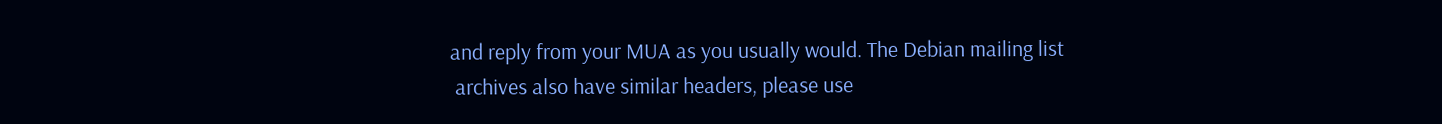and reply from your MUA as you usually would. The Debian mailing list
 archives also have similar headers, please use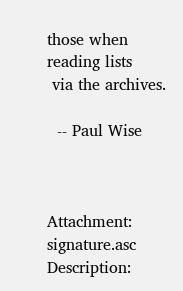those when reading lists
 via the archives.

  -- Paul Wise



Attachment: signature.asc
Description: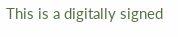This is a digitally signed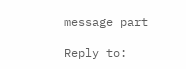message part

Reply to: